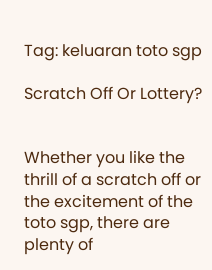Tag: keluaran toto sgp

Scratch Off Or Lottery?


Whether you like the thrill of a scratch off or the excitement of the toto sgp, there are plenty of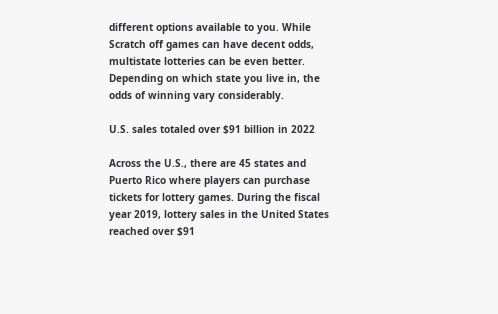different options available to you. While Scratch off games can have decent odds, multistate lotteries can be even better. Depending on which state you live in, the odds of winning vary considerably.

U.S. sales totaled over $91 billion in 2022

Across the U.S., there are 45 states and Puerto Rico where players can purchase tickets for lottery games. During the fiscal year 2019, lottery sales in the United States reached over $91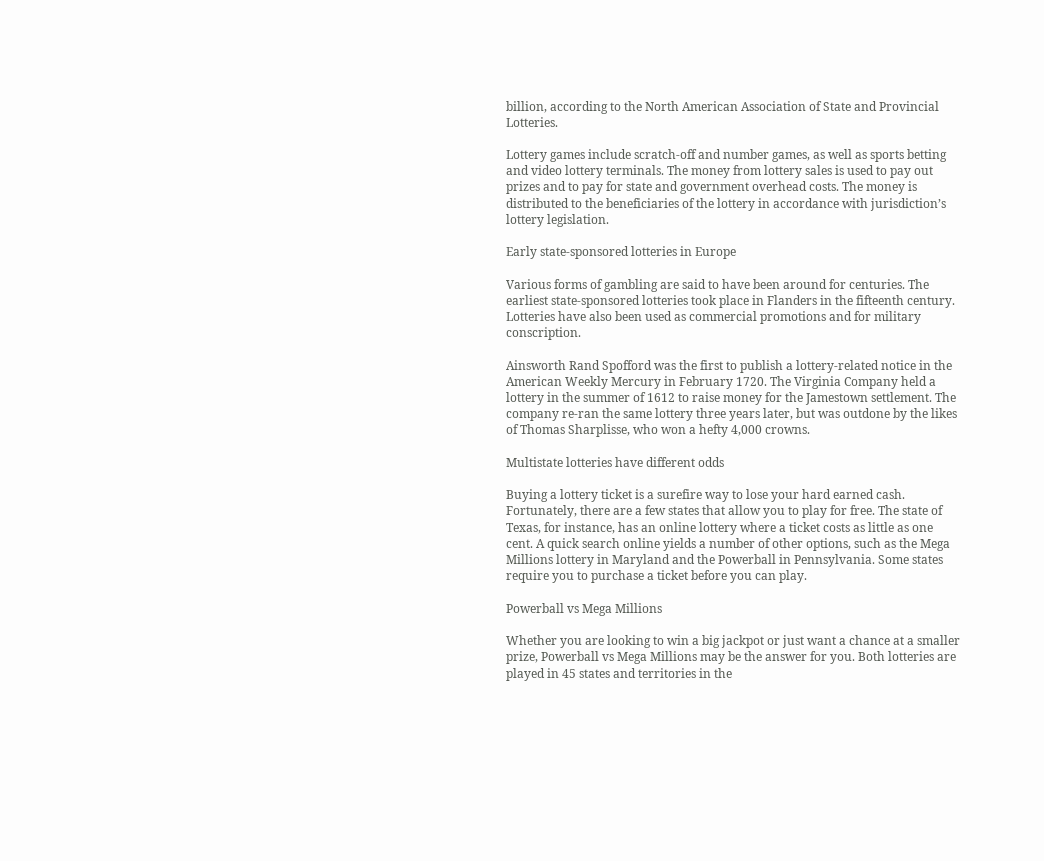billion, according to the North American Association of State and Provincial Lotteries.

Lottery games include scratch-off and number games, as well as sports betting and video lottery terminals. The money from lottery sales is used to pay out prizes and to pay for state and government overhead costs. The money is distributed to the beneficiaries of the lottery in accordance with jurisdiction’s lottery legislation.

Early state-sponsored lotteries in Europe

Various forms of gambling are said to have been around for centuries. The earliest state-sponsored lotteries took place in Flanders in the fifteenth century. Lotteries have also been used as commercial promotions and for military conscription.

Ainsworth Rand Spofford was the first to publish a lottery-related notice in the American Weekly Mercury in February 1720. The Virginia Company held a lottery in the summer of 1612 to raise money for the Jamestown settlement. The company re-ran the same lottery three years later, but was outdone by the likes of Thomas Sharplisse, who won a hefty 4,000 crowns.

Multistate lotteries have different odds

Buying a lottery ticket is a surefire way to lose your hard earned cash. Fortunately, there are a few states that allow you to play for free. The state of Texas, for instance, has an online lottery where a ticket costs as little as one cent. A quick search online yields a number of other options, such as the Mega Millions lottery in Maryland and the Powerball in Pennsylvania. Some states require you to purchase a ticket before you can play.

Powerball vs Mega Millions

Whether you are looking to win a big jackpot or just want a chance at a smaller prize, Powerball vs Mega Millions may be the answer for you. Both lotteries are played in 45 states and territories in the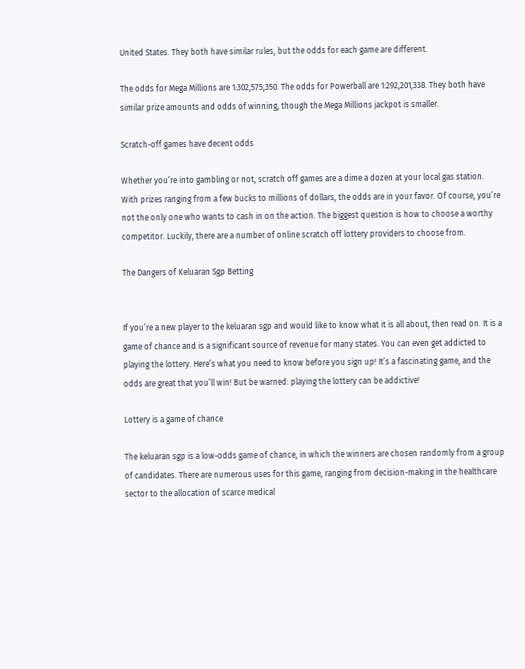United States. They both have similar rules, but the odds for each game are different.

The odds for Mega Millions are 1:302,575,350. The odds for Powerball are 1:292,201,338. They both have similar prize amounts and odds of winning, though the Mega Millions jackpot is smaller.

Scratch-off games have decent odds

Whether you’re into gambling or not, scratch off games are a dime a dozen at your local gas station. With prizes ranging from a few bucks to millions of dollars, the odds are in your favor. Of course, you’re not the only one who wants to cash in on the action. The biggest question is how to choose a worthy competitor. Luckily, there are a number of online scratch off lottery providers to choose from.

The Dangers of Keluaran Sgp Betting


If you’re a new player to the keluaran sgp and would like to know what it is all about, then read on. It is a game of chance and is a significant source of revenue for many states. You can even get addicted to playing the lottery. Here’s what you need to know before you sign up! It’s a fascinating game, and the odds are great that you’ll win! But be warned: playing the lottery can be addictive!

Lottery is a game of chance

The keluaran sgp is a low-odds game of chance, in which the winners are chosen randomly from a group of candidates. There are numerous uses for this game, ranging from decision-making in the healthcare sector to the allocation of scarce medical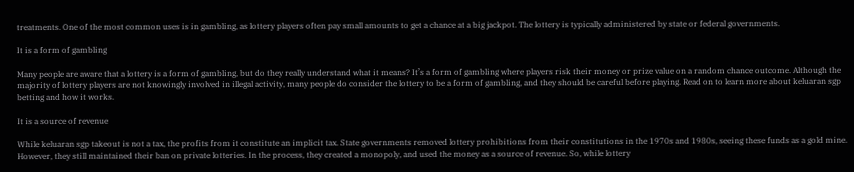treatments. One of the most common uses is in gambling, as lottery players often pay small amounts to get a chance at a big jackpot. The lottery is typically administered by state or federal governments.

It is a form of gambling

Many people are aware that a lottery is a form of gambling, but do they really understand what it means? It’s a form of gambling where players risk their money or prize value on a random chance outcome. Although the majority of lottery players are not knowingly involved in illegal activity, many people do consider the lottery to be a form of gambling, and they should be careful before playing. Read on to learn more about keluaran sgp betting and how it works.

It is a source of revenue

While keluaran sgp takeout is not a tax, the profits from it constitute an implicit tax. State governments removed lottery prohibitions from their constitutions in the 1970s and 1980s, seeing these funds as a gold mine. However, they still maintained their ban on private lotteries. In the process, they created a monopoly, and used the money as a source of revenue. So, while lottery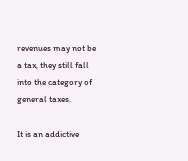revenues may not be a tax, they still fall into the category of general taxes.

It is an addictive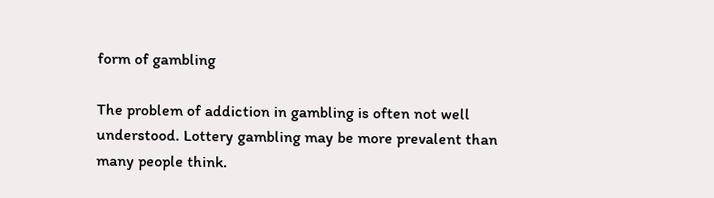form of gambling

The problem of addiction in gambling is often not well understood. Lottery gambling may be more prevalent than many people think.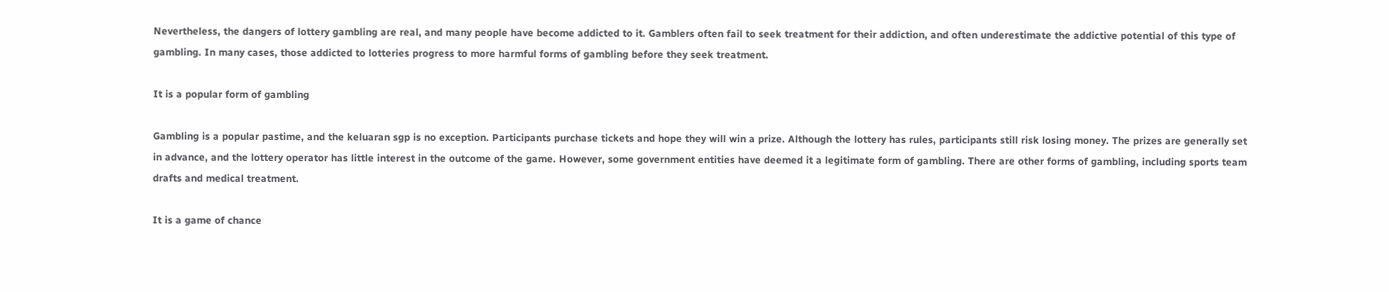Nevertheless, the dangers of lottery gambling are real, and many people have become addicted to it. Gamblers often fail to seek treatment for their addiction, and often underestimate the addictive potential of this type of gambling. In many cases, those addicted to lotteries progress to more harmful forms of gambling before they seek treatment.

It is a popular form of gambling

Gambling is a popular pastime, and the keluaran sgp is no exception. Participants purchase tickets and hope they will win a prize. Although the lottery has rules, participants still risk losing money. The prizes are generally set in advance, and the lottery operator has little interest in the outcome of the game. However, some government entities have deemed it a legitimate form of gambling. There are other forms of gambling, including sports team drafts and medical treatment.

It is a game of chance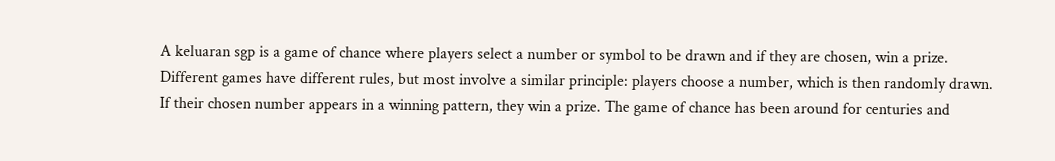A keluaran sgp is a game of chance where players select a number or symbol to be drawn and if they are chosen, win a prize. Different games have different rules, but most involve a similar principle: players choose a number, which is then randomly drawn. If their chosen number appears in a winning pattern, they win a prize. The game of chance has been around for centuries and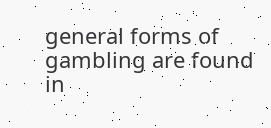general forms of gambling are found in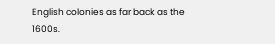English colonies as far back as the 1600s.